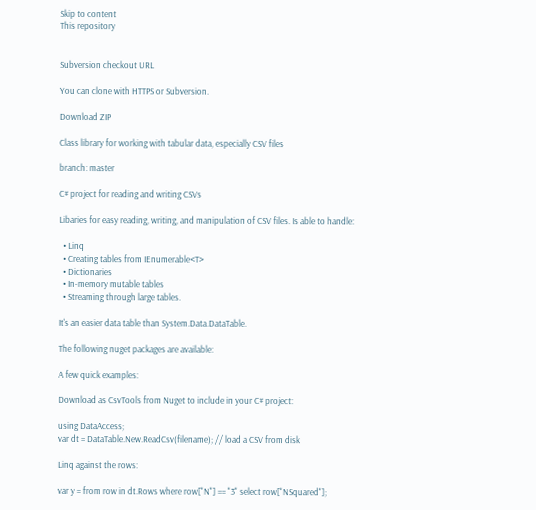Skip to content
This repository


Subversion checkout URL

You can clone with HTTPS or Subversion.

Download ZIP

Class library for working with tabular data, especially CSV files

branch: master

C# project for reading and writing CSVs

Libaries for easy reading, writing, and manipulation of CSV files. Is able to handle:

  • Linq
  • Creating tables from IEnumerable<T>
  • Dictionaries
  • In-memory mutable tables
  • Streaming through large tables.

It's an easier data table than System.Data.DataTable.

The following nuget packages are available:

A few quick examples:

Download as CsvTools from Nuget to include in your C# project:

using DataAccess;
var dt = DataTable.New.ReadCsv(filename); // load a CSV from disk

Linq against the rows:

var y = from row in dt.Rows where row["N"] == "3" select row["NSquared"];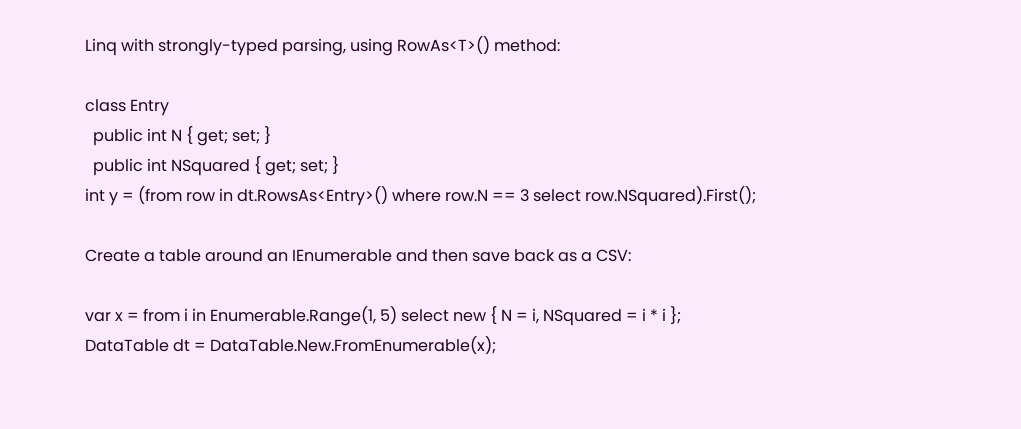Linq with strongly-typed parsing, using RowAs<T>() method:

class Entry
  public int N { get; set; }
  public int NSquared { get; set; }
int y = (from row in dt.RowsAs<Entry>() where row.N == 3 select row.NSquared).First();

Create a table around an IEnumerable and then save back as a CSV:

var x = from i in Enumerable.Range(1, 5) select new { N = i, NSquared = i * i };
DataTable dt = DataTable.New.FromEnumerable(x);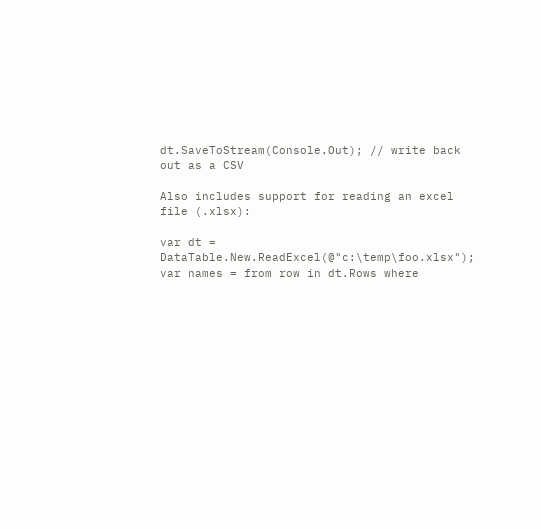dt.SaveToStream(Console.Out); // write back out as a CSV

Also includes support for reading an excel file (.xlsx):

var dt = DataTable.New.ReadExcel(@"c:\temp\foo.xlsx");
var names = from row in dt.Rows where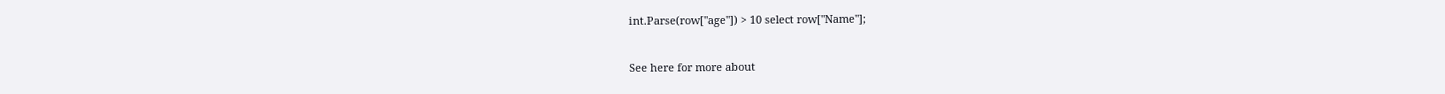int.Parse(row["age"]) > 10 select row["Name"];

See here for more about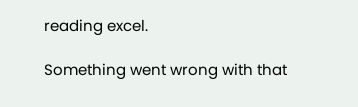reading excel.

Something went wrong with that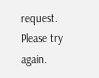request. Please try again.